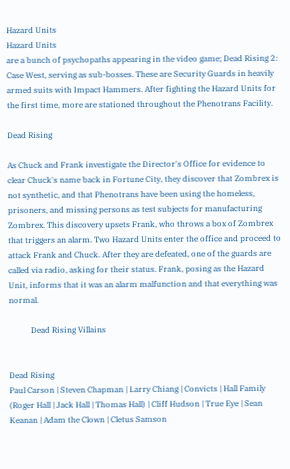Hazard Units
Hazard Units
are a bunch of psychopaths appearing in the video game; Dead Rising 2: Case West, serving as sub-bosses. These are Security Guards in heavily armed suits with Impact Hammers. After fighting the Hazard Units for the first time, more are stationed throughout the Phenotrans Facility.

Dead Rising

As Chuck and Frank investigate the Director's Office for evidence to clear Chuck's name back in Fortune City, they discover that Zombrex is not synthetic, and that Phenotrans have been using the homeless, prisoners, and missing persons as test subjects for manufacturing Zombrex. This discovery upsets Frank, who throws a box of Zombrex that triggers an alarm. Two Hazard Units enter the office and proceed to attack Frank and Chuck. After they are defeated, one of the guards are called via radio, asking for their status. Frank, posing as the Hazard Unit, informs that it was an alarm malfunction and that everything was normal.

           Dead Rising Villains


Dead Rising
Paul Carson | Steven Chapman | Larry Chiang | Convicts | Hall Family (Roger Hall | Jack Hall | Thomas Hall) | Cliff Hudson | True Eye | Sean Keanan | Adam the Clown | Cletus Samson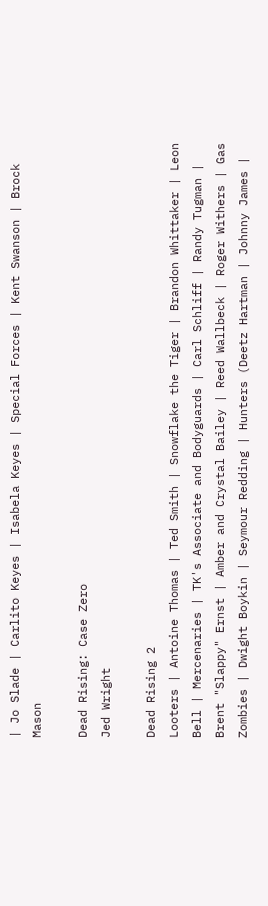| Jo Slade | Carlito Keyes | Isabela Keyes | Special Forces | Kent Swanson | Brock Mason

Dead Rising: Case Zero
Jed Wright

Dead Rising 2
Looters | Antoine Thomas | Ted Smith | Snowflake the Tiger | Brandon Whittaker | Leon Bell | Mercenaries | TK's Associate and Bodyguards | Carl Schliff | Randy Tugman | Brent "Slappy" Ernst | Amber and Crystal Bailey | Reed Wallbeck | Roger Withers | Gas Zombies | Dwight Boykin | Seymour Redding | Hunters (Deetz Hartman | Johnny James |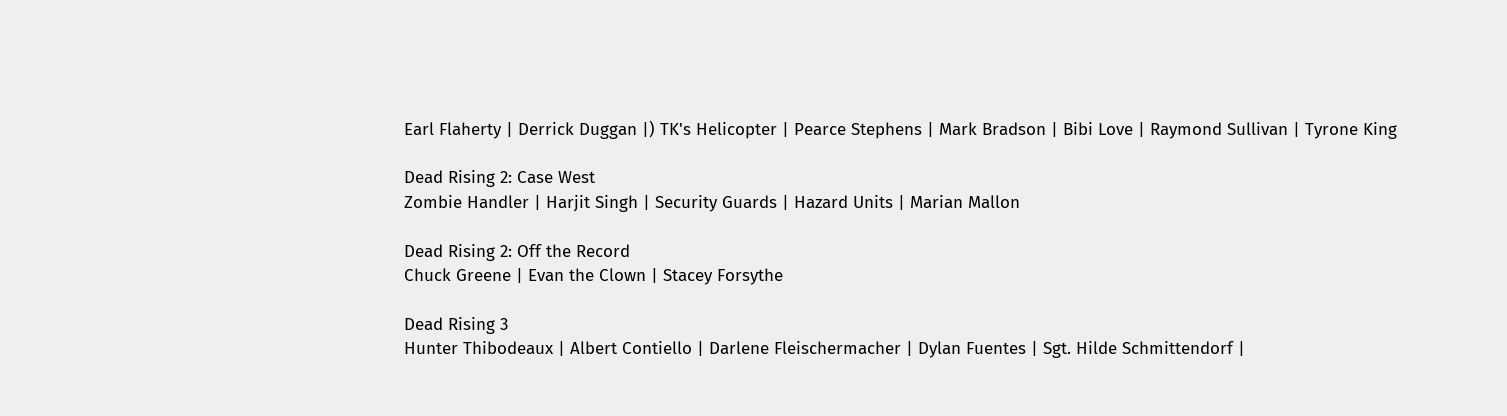Earl Flaherty | Derrick Duggan |) TK's Helicopter | Pearce Stephens | Mark Bradson | Bibi Love | Raymond Sullivan | Tyrone King

Dead Rising 2: Case West
Zombie Handler | Harjit Singh | Security Guards | Hazard Units | Marian Mallon

Dead Rising 2: Off the Record
Chuck Greene | Evan the Clown | Stacey Forsythe

Dead Rising 3
Hunter Thibodeaux | Albert Contiello | Darlene Fleischermacher | Dylan Fuentes | Sgt. Hilde Schmittendorf |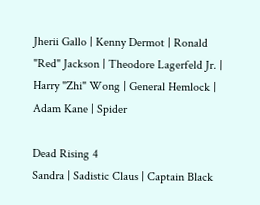Jherii Gallo | Kenny Dermot | Ronald "Red" Jackson | Theodore Lagerfeld Jr. | Harry "Zhi" Wong | General Hemlock | Adam Kane | Spider

Dead Rising 4
Sandra | Sadistic Claus | Captain Black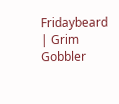Fridaybeard | Grim Gobbler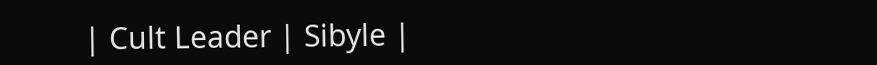| Cult Leader | Sibyle |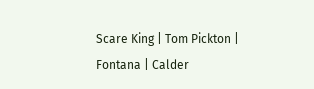Scare King | Tom Pickton | Fontana | Calder